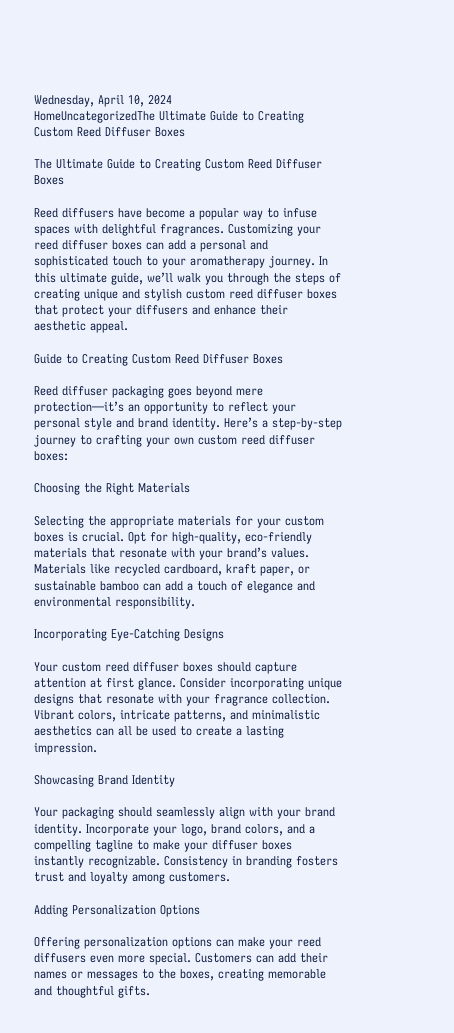Wednesday, April 10, 2024
HomeUncategorizedThe Ultimate Guide to Creating Custom Reed Diffuser Boxes

The Ultimate Guide to Creating Custom Reed Diffuser Boxes

Reed diffusers have become a popular way to infuse spaces with delightful fragrances. Customizing your reed diffuser boxes can add a personal and sophisticated touch to your aromatherapy journey. In this ultimate guide, we’ll walk you through the steps of creating unique and stylish custom reed diffuser boxes that protect your diffusers and enhance their aesthetic appeal.

Guide to Creating Custom Reed Diffuser Boxes

Reed diffuser packaging goes beyond mere protection—it’s an opportunity to reflect your personal style and brand identity. Here’s a step-by-step journey to crafting your own custom reed diffuser boxes:

Choosing the Right Materials

Selecting the appropriate materials for your custom boxes is crucial. Opt for high-quality, eco-friendly materials that resonate with your brand’s values. Materials like recycled cardboard, kraft paper, or sustainable bamboo can add a touch of elegance and environmental responsibility.

Incorporating Eye-Catching Designs

Your custom reed diffuser boxes should capture attention at first glance. Consider incorporating unique designs that resonate with your fragrance collection. Vibrant colors, intricate patterns, and minimalistic aesthetics can all be used to create a lasting impression.

Showcasing Brand Identity

Your packaging should seamlessly align with your brand identity. Incorporate your logo, brand colors, and a compelling tagline to make your diffuser boxes instantly recognizable. Consistency in branding fosters trust and loyalty among customers.

Adding Personalization Options

Offering personalization options can make your reed diffusers even more special. Customers can add their names or messages to the boxes, creating memorable and thoughtful gifts.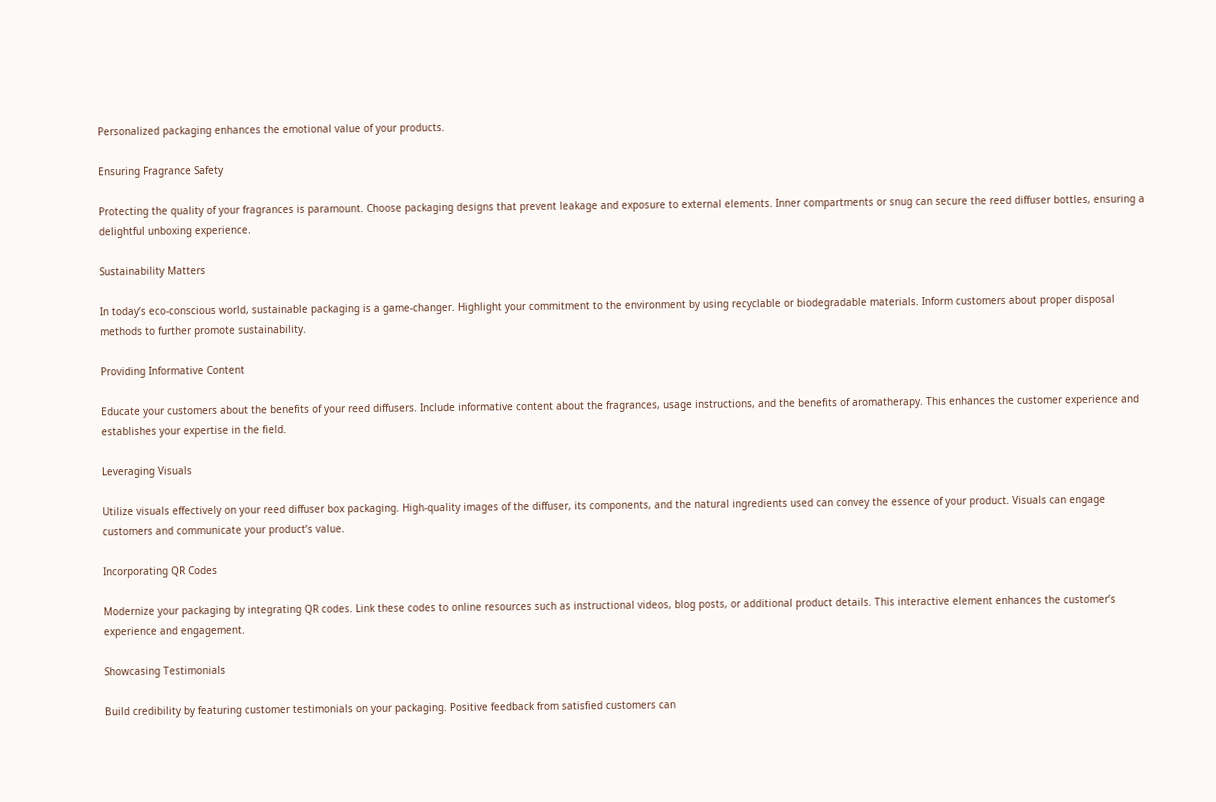Personalized packaging enhances the emotional value of your products.

Ensuring Fragrance Safety

Protecting the quality of your fragrances is paramount. Choose packaging designs that prevent leakage and exposure to external elements. Inner compartments or snug can secure the reed diffuser bottles, ensuring a delightful unboxing experience.

Sustainability Matters

In today’s eco-conscious world, sustainable packaging is a game-changer. Highlight your commitment to the environment by using recyclable or biodegradable materials. Inform customers about proper disposal methods to further promote sustainability.

Providing Informative Content

Educate your customers about the benefits of your reed diffusers. Include informative content about the fragrances, usage instructions, and the benefits of aromatherapy. This enhances the customer experience and establishes your expertise in the field.

Leveraging Visuals

Utilize visuals effectively on your reed diffuser box packaging. High-quality images of the diffuser, its components, and the natural ingredients used can convey the essence of your product. Visuals can engage customers and communicate your product’s value.

Incorporating QR Codes

Modernize your packaging by integrating QR codes. Link these codes to online resources such as instructional videos, blog posts, or additional product details. This interactive element enhances the customer’s experience and engagement.

Showcasing Testimonials

Build credibility by featuring customer testimonials on your packaging. Positive feedback from satisfied customers can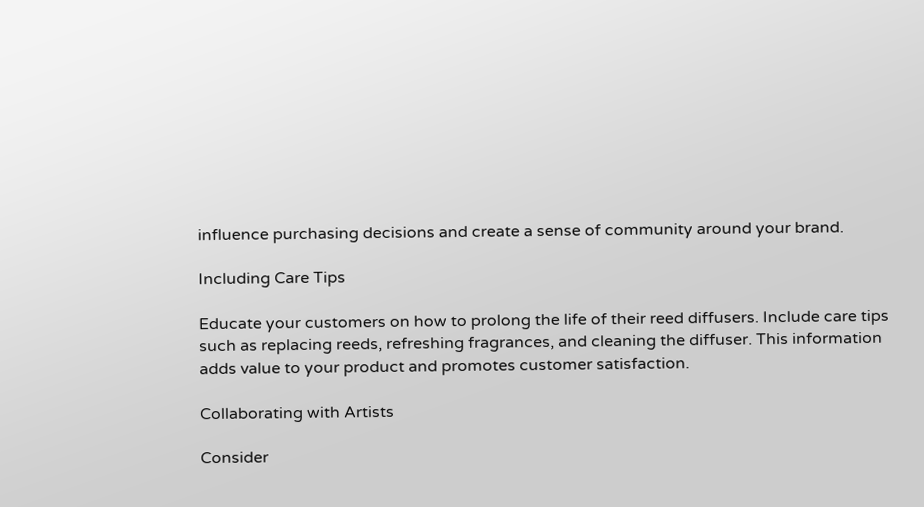influence purchasing decisions and create a sense of community around your brand.

Including Care Tips

Educate your customers on how to prolong the life of their reed diffusers. Include care tips such as replacing reeds, refreshing fragrances, and cleaning the diffuser. This information adds value to your product and promotes customer satisfaction.

Collaborating with Artists

Consider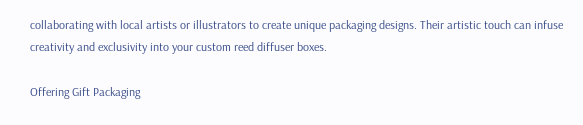collaborating with local artists or illustrators to create unique packaging designs. Their artistic touch can infuse creativity and exclusivity into your custom reed diffuser boxes.

Offering Gift Packaging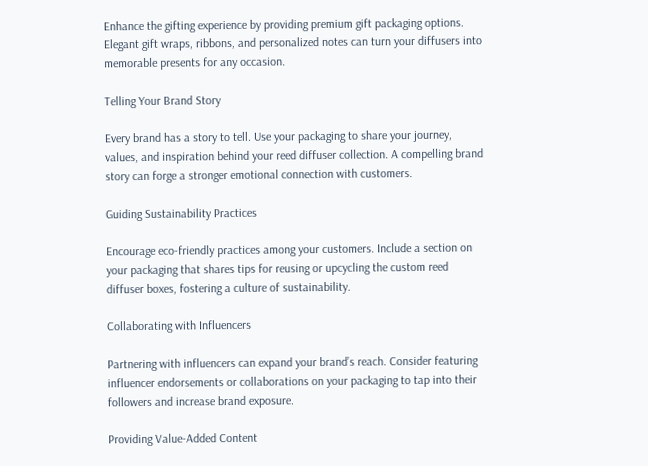Enhance the gifting experience by providing premium gift packaging options. Elegant gift wraps, ribbons, and personalized notes can turn your diffusers into memorable presents for any occasion.

Telling Your Brand Story

Every brand has a story to tell. Use your packaging to share your journey, values, and inspiration behind your reed diffuser collection. A compelling brand story can forge a stronger emotional connection with customers.

Guiding Sustainability Practices

Encourage eco-friendly practices among your customers. Include a section on your packaging that shares tips for reusing or upcycling the custom reed diffuser boxes, fostering a culture of sustainability.

Collaborating with Influencers

Partnering with influencers can expand your brand’s reach. Consider featuring influencer endorsements or collaborations on your packaging to tap into their followers and increase brand exposure.

Providing Value-Added Content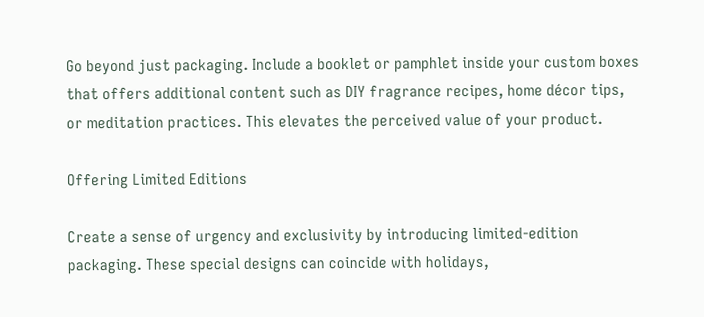Go beyond just packaging. Include a booklet or pamphlet inside your custom boxes that offers additional content such as DIY fragrance recipes, home décor tips, or meditation practices. This elevates the perceived value of your product.

Offering Limited Editions

Create a sense of urgency and exclusivity by introducing limited-edition packaging. These special designs can coincide with holidays,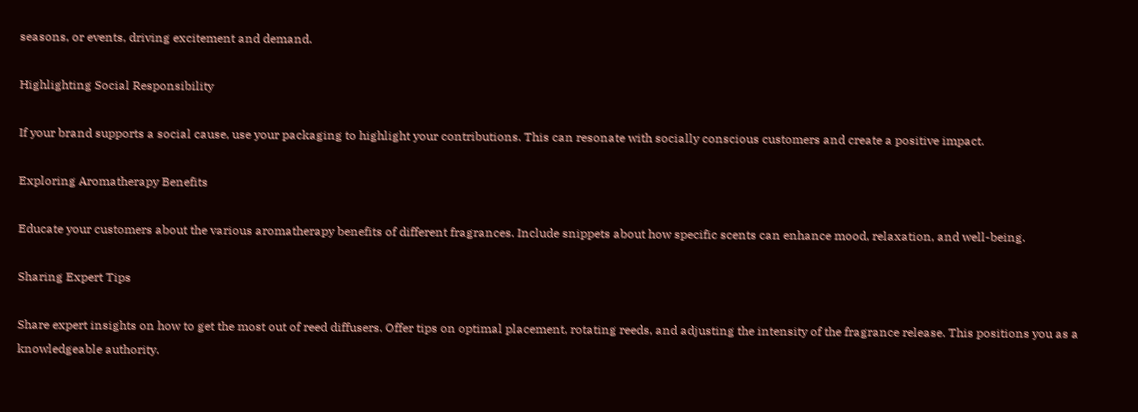seasons, or events, driving excitement and demand.

Highlighting Social Responsibility

If your brand supports a social cause, use your packaging to highlight your contributions. This can resonate with socially conscious customers and create a positive impact.

Exploring Aromatherapy Benefits

Educate your customers about the various aromatherapy benefits of different fragrances. Include snippets about how specific scents can enhance mood, relaxation, and well-being.

Sharing Expert Tips

Share expert insights on how to get the most out of reed diffusers. Offer tips on optimal placement, rotating reeds, and adjusting the intensity of the fragrance release. This positions you as a knowledgeable authority.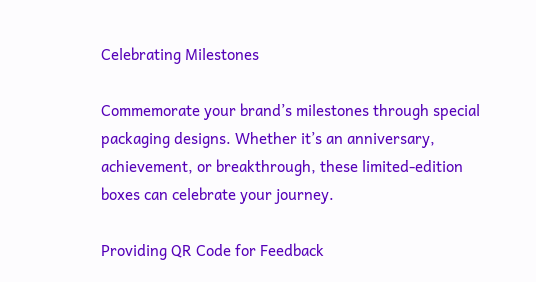Celebrating Milestones

Commemorate your brand’s milestones through special packaging designs. Whether it’s an anniversary, achievement, or breakthrough, these limited-edition boxes can celebrate your journey.

Providing QR Code for Feedback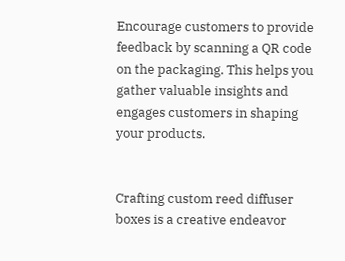Encourage customers to provide feedback by scanning a QR code on the packaging. This helps you gather valuable insights and engages customers in shaping your products.


Crafting custom reed diffuser boxes is a creative endeavor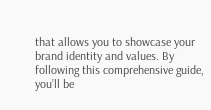that allows you to showcase your brand identity and values. By following this comprehensive guide, you’ll be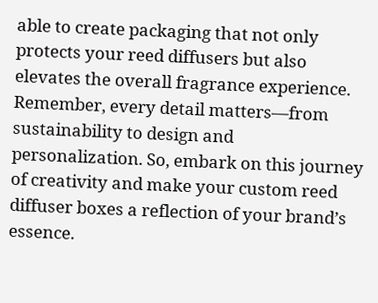able to create packaging that not only protects your reed diffusers but also elevates the overall fragrance experience. Remember, every detail matters—from sustainability to design and personalization. So, embark on this journey of creativity and make your custom reed diffuser boxes a reflection of your brand’s essence.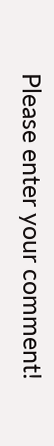Please enter your comment!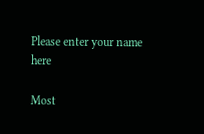Please enter your name here

Most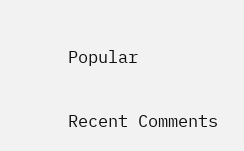Popular

Recent Comments